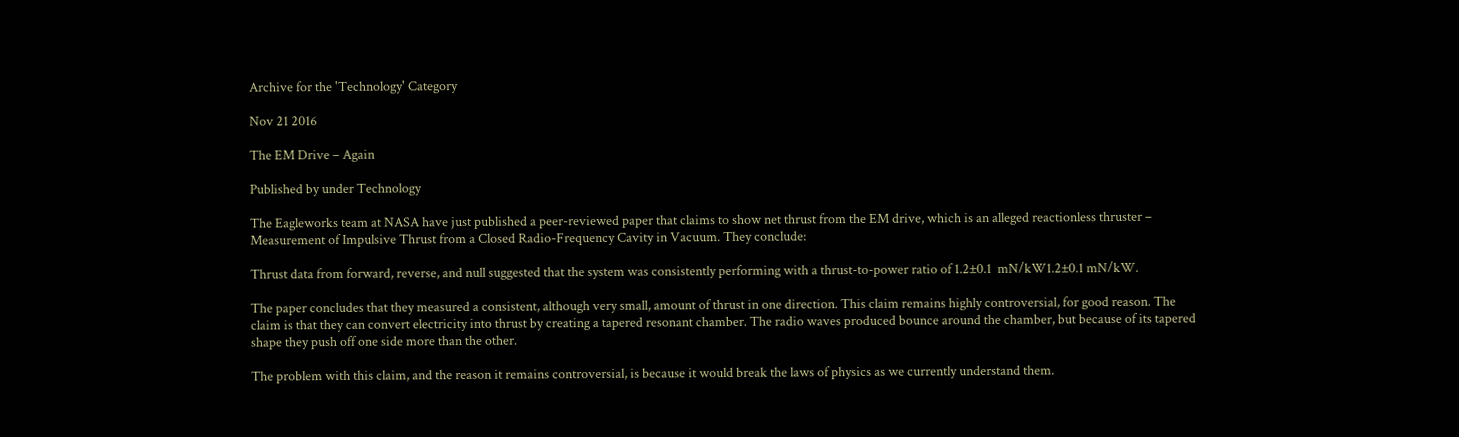Archive for the 'Technology' Category

Nov 21 2016

The EM Drive – Again

Published by under Technology

The Eagleworks team at NASA have just published a peer-reviewed paper that claims to show net thrust from the EM drive, which is an alleged reactionless thruster – Measurement of Impulsive Thrust from a Closed Radio-Frequency Cavity in Vacuum. They conclude:

Thrust data from forward, reverse, and null suggested that the system was consistently performing with a thrust-to-power ratio of 1.2±0.1  mN/kW1.2±0.1 mN/kW.

The paper concludes that they measured a consistent, although very small, amount of thrust in one direction. This claim remains highly controversial, for good reason. The claim is that they can convert electricity into thrust by creating a tapered resonant chamber. The radio waves produced bounce around the chamber, but because of its tapered shape they push off one side more than the other.

The problem with this claim, and the reason it remains controversial, is because it would break the laws of physics as we currently understand them.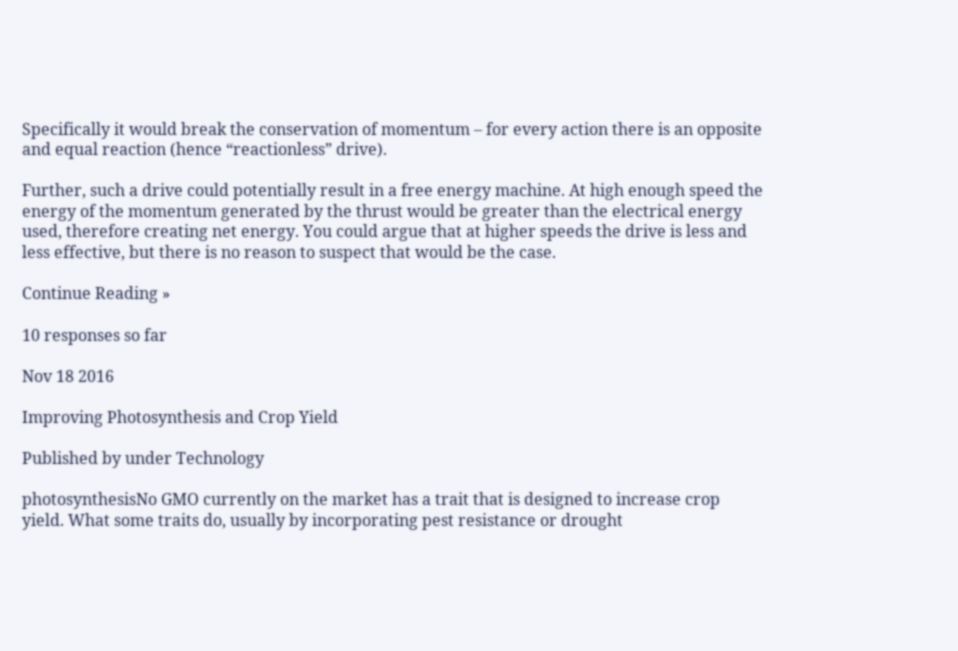Specifically it would break the conservation of momentum – for every action there is an opposite and equal reaction (hence “reactionless” drive).

Further, such a drive could potentially result in a free energy machine. At high enough speed the energy of the momentum generated by the thrust would be greater than the electrical energy used, therefore creating net energy. You could argue that at higher speeds the drive is less and less effective, but there is no reason to suspect that would be the case.

Continue Reading »

10 responses so far

Nov 18 2016

Improving Photosynthesis and Crop Yield

Published by under Technology

photosynthesisNo GMO currently on the market has a trait that is designed to increase crop yield. What some traits do, usually by incorporating pest resistance or drought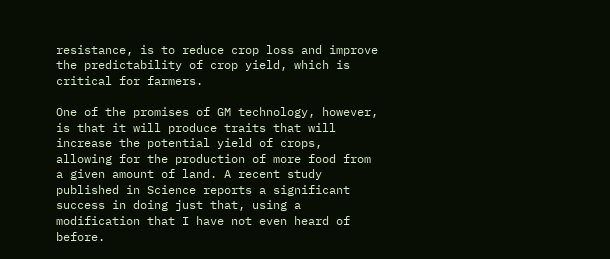resistance, is to reduce crop loss and improve the predictability of crop yield, which is critical for farmers.

One of the promises of GM technology, however, is that it will produce traits that will increase the potential yield of crops, allowing for the production of more food from a given amount of land. A recent study published in Science reports a significant success in doing just that, using a modification that I have not even heard of before.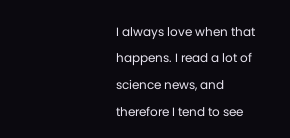I always love when that happens. I read a lot of science news, and therefore I tend to see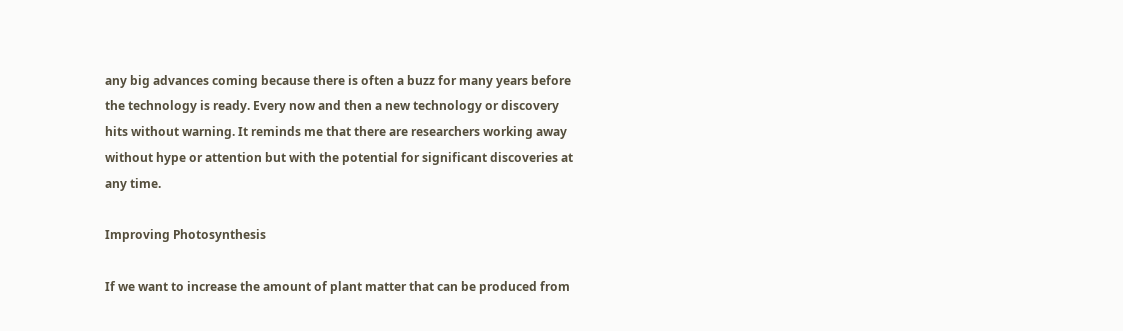any big advances coming because there is often a buzz for many years before the technology is ready. Every now and then a new technology or discovery hits without warning. It reminds me that there are researchers working away without hype or attention but with the potential for significant discoveries at any time.

Improving Photosynthesis

If we want to increase the amount of plant matter that can be produced from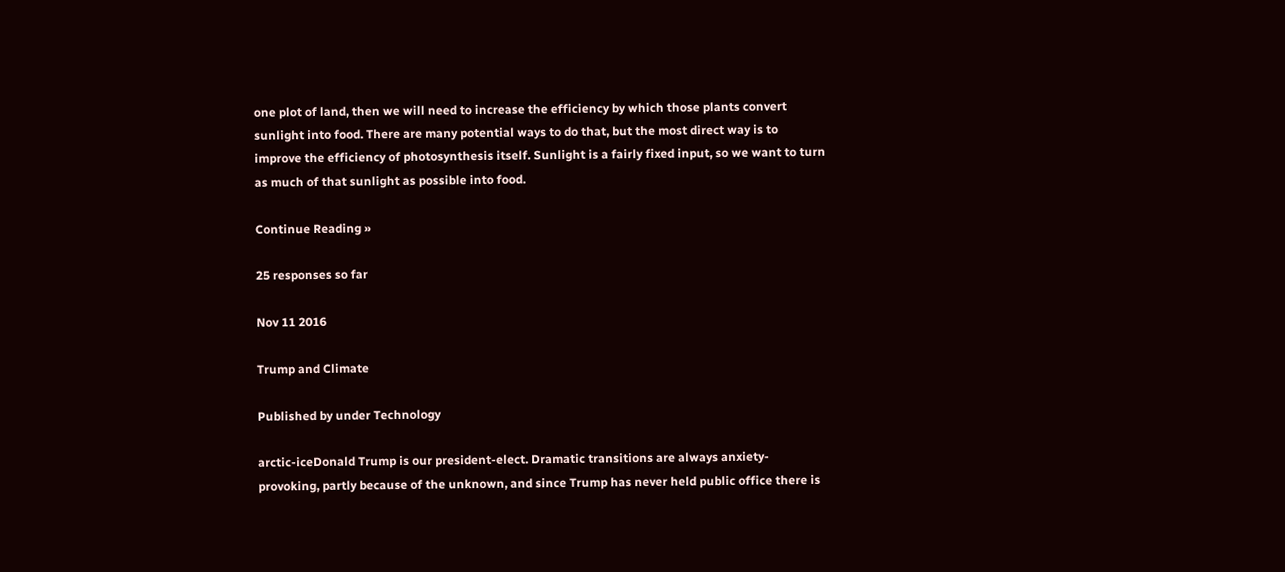one plot of land, then we will need to increase the efficiency by which those plants convert sunlight into food. There are many potential ways to do that, but the most direct way is to improve the efficiency of photosynthesis itself. Sunlight is a fairly fixed input, so we want to turn as much of that sunlight as possible into food.

Continue Reading »

25 responses so far

Nov 11 2016

Trump and Climate

Published by under Technology

arctic-iceDonald Trump is our president-elect. Dramatic transitions are always anxiety-provoking, partly because of the unknown, and since Trump has never held public office there is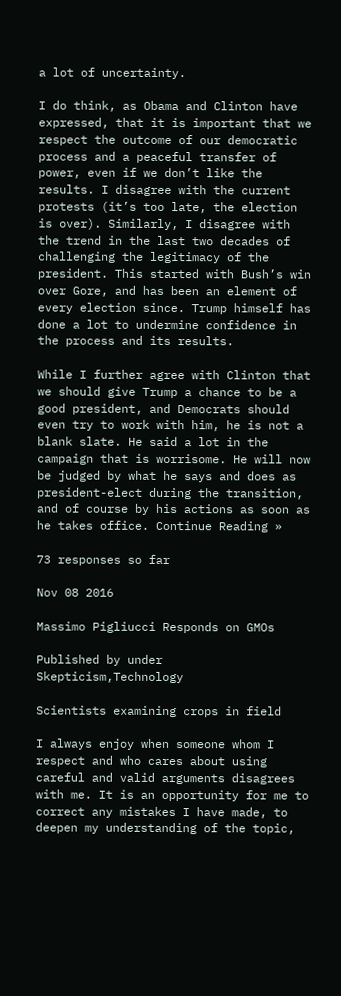a lot of uncertainty.

I do think, as Obama and Clinton have expressed, that it is important that we respect the outcome of our democratic process and a peaceful transfer of power, even if we don’t like the results. I disagree with the current protests (it’s too late, the election is over). Similarly, I disagree with the trend in the last two decades of challenging the legitimacy of the president. This started with Bush’s win over Gore, and has been an element of every election since. Trump himself has done a lot to undermine confidence in the process and its results.

While I further agree with Clinton that we should give Trump a chance to be a good president, and Democrats should even try to work with him, he is not a blank slate. He said a lot in the campaign that is worrisome. He will now be judged by what he says and does as president-elect during the transition, and of course by his actions as soon as he takes office. Continue Reading »

73 responses so far

Nov 08 2016

Massimo Pigliucci Responds on GMOs

Published by under Skepticism,Technology

Scientists examining crops in field

I always enjoy when someone whom I respect and who cares about using careful and valid arguments disagrees with me. It is an opportunity for me to correct any mistakes I have made, to deepen my understanding of the topic,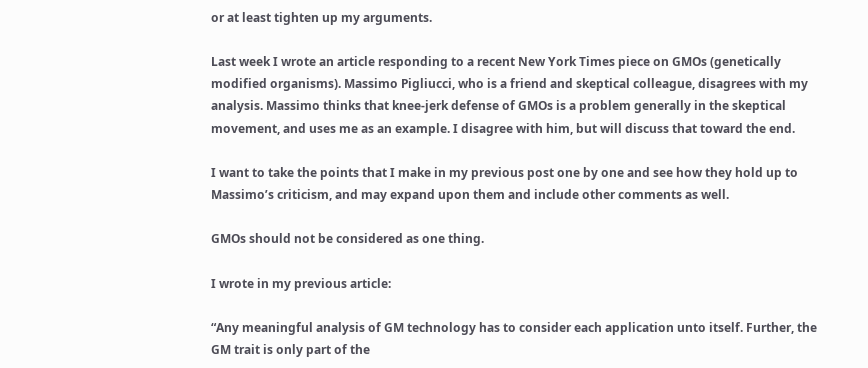or at least tighten up my arguments.

Last week I wrote an article responding to a recent New York Times piece on GMOs (genetically modified organisms). Massimo Pigliucci, who is a friend and skeptical colleague, disagrees with my analysis. Massimo thinks that knee-jerk defense of GMOs is a problem generally in the skeptical movement, and uses me as an example. I disagree with him, but will discuss that toward the end.

I want to take the points that I make in my previous post one by one and see how they hold up to Massimo’s criticism, and may expand upon them and include other comments as well.

GMOs should not be considered as one thing.

I wrote in my previous article:

“Any meaningful analysis of GM technology has to consider each application unto itself. Further, the GM trait is only part of the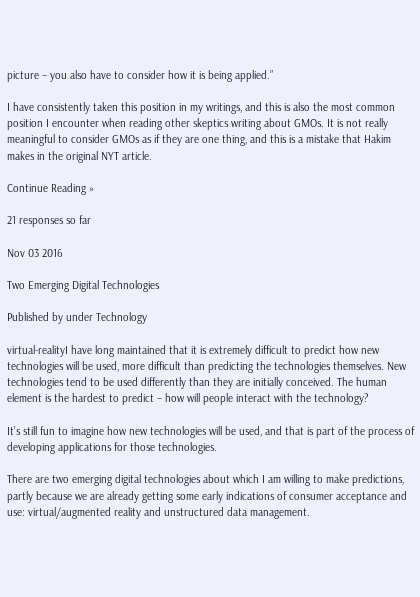picture – you also have to consider how it is being applied.”

I have consistently taken this position in my writings, and this is also the most common position I encounter when reading other skeptics writing about GMOs. It is not really meaningful to consider GMOs as if they are one thing, and this is a mistake that Hakim makes in the original NYT article.

Continue Reading »

21 responses so far

Nov 03 2016

Two Emerging Digital Technologies

Published by under Technology

virtual-realityI have long maintained that it is extremely difficult to predict how new technologies will be used, more difficult than predicting the technologies themselves. New technologies tend to be used differently than they are initially conceived. The human element is the hardest to predict – how will people interact with the technology?

It’s still fun to imagine how new technologies will be used, and that is part of the process of developing applications for those technologies.

There are two emerging digital technologies about which I am willing to make predictions, partly because we are already getting some early indications of consumer acceptance and use: virtual/augmented reality and unstructured data management.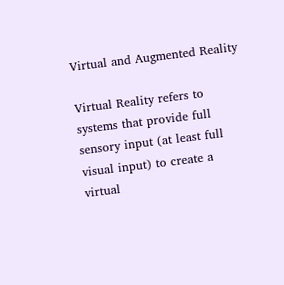Virtual and Augmented Reality

Virtual Reality refers to systems that provide full sensory input (at least full visual input) to create a virtual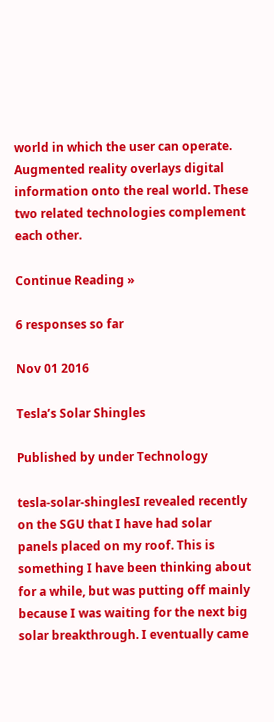world in which the user can operate. Augmented reality overlays digital information onto the real world. These two related technologies complement each other.

Continue Reading »

6 responses so far

Nov 01 2016

Tesla’s Solar Shingles

Published by under Technology

tesla-solar-shinglesI revealed recently on the SGU that I have had solar panels placed on my roof. This is something I have been thinking about for a while, but was putting off mainly because I was waiting for the next big solar breakthrough. I eventually came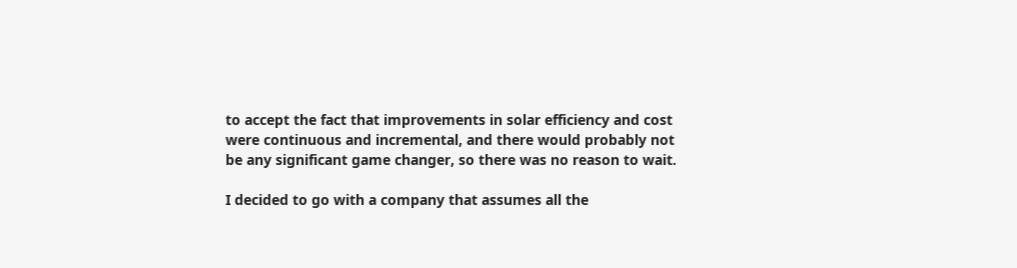to accept the fact that improvements in solar efficiency and cost were continuous and incremental, and there would probably not be any significant game changer, so there was no reason to wait.

I decided to go with a company that assumes all the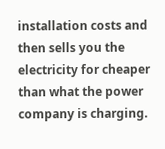installation costs and then sells you the electricity for cheaper than what the power company is charging.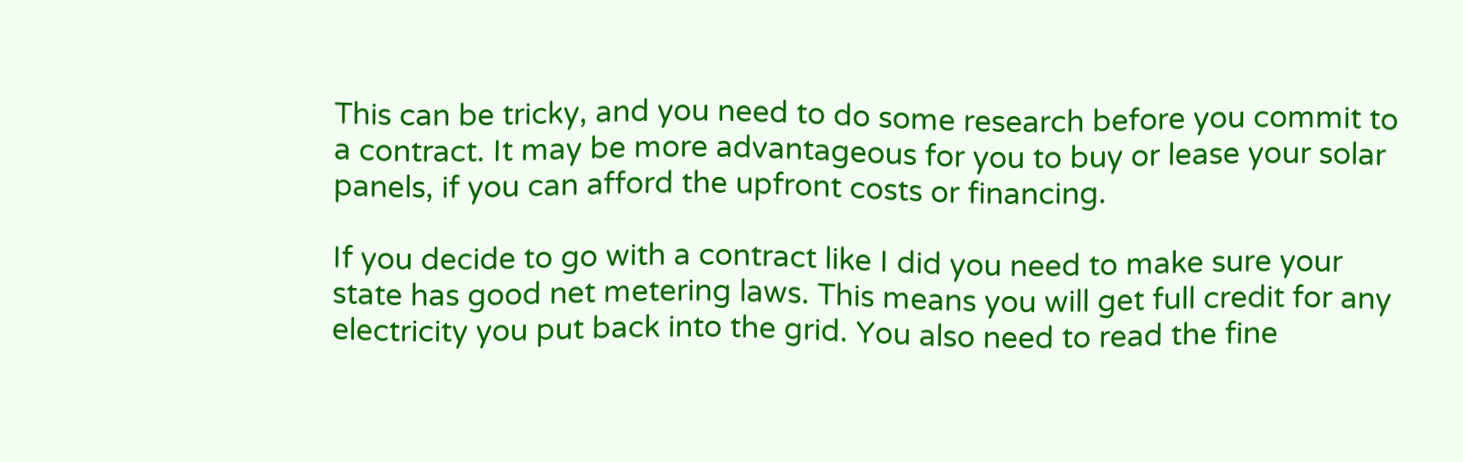This can be tricky, and you need to do some research before you commit to a contract. It may be more advantageous for you to buy or lease your solar panels, if you can afford the upfront costs or financing.

If you decide to go with a contract like I did you need to make sure your state has good net metering laws. This means you will get full credit for any electricity you put back into the grid. You also need to read the fine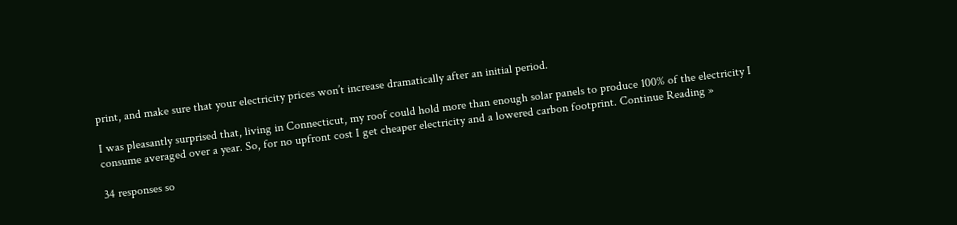print, and make sure that your electricity prices won’t increase dramatically after an initial period.

I was pleasantly surprised that, living in Connecticut, my roof could hold more than enough solar panels to produce 100% of the electricity I consume averaged over a year. So, for no upfront cost I get cheaper electricity and a lowered carbon footprint. Continue Reading »

34 responses so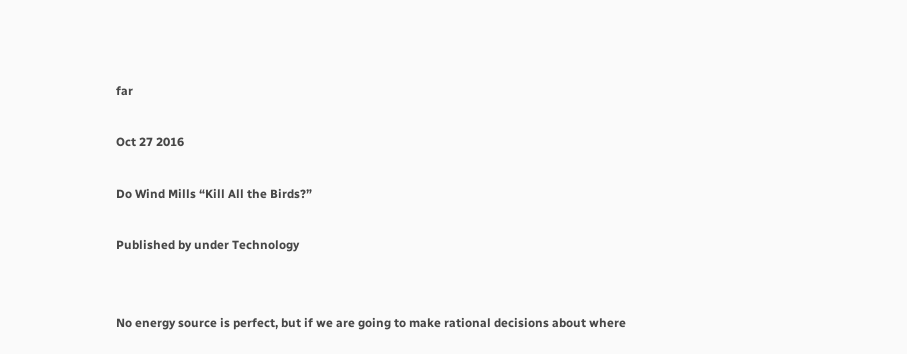far

Oct 27 2016

Do Wind Mills “Kill All the Birds?”

Published by under Technology


No energy source is perfect, but if we are going to make rational decisions about where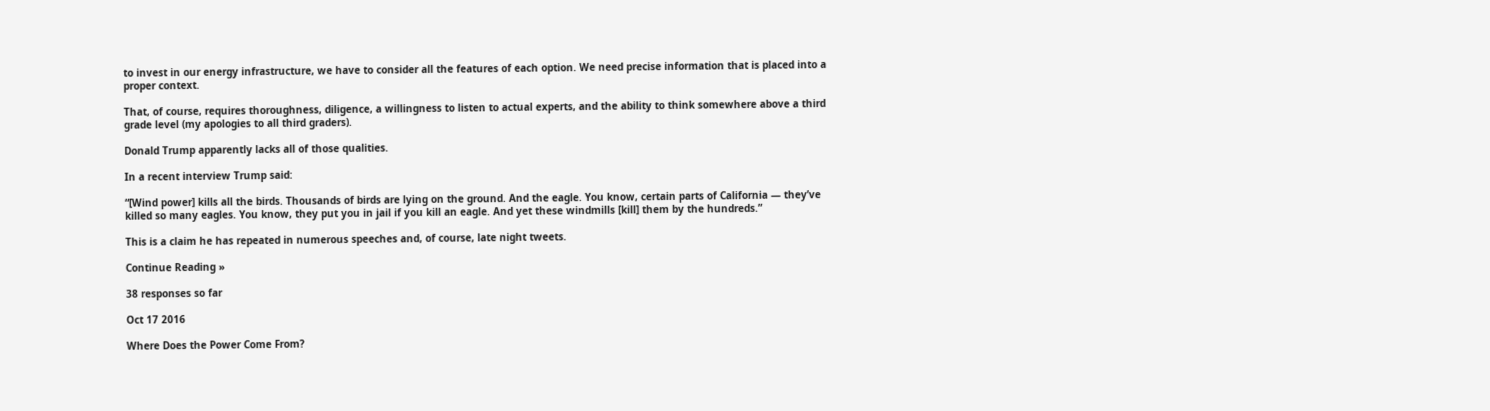to invest in our energy infrastructure, we have to consider all the features of each option. We need precise information that is placed into a proper context.

That, of course, requires thoroughness, diligence, a willingness to listen to actual experts, and the ability to think somewhere above a third grade level (my apologies to all third graders).

Donald Trump apparently lacks all of those qualities.

In a recent interview Trump said:

“[Wind power] kills all the birds. Thousands of birds are lying on the ground. And the eagle. You know, certain parts of California — they’ve killed so many eagles. You know, they put you in jail if you kill an eagle. And yet these windmills [kill] them by the hundreds.”

This is a claim he has repeated in numerous speeches and, of course, late night tweets.

Continue Reading »

38 responses so far

Oct 17 2016

Where Does the Power Come From?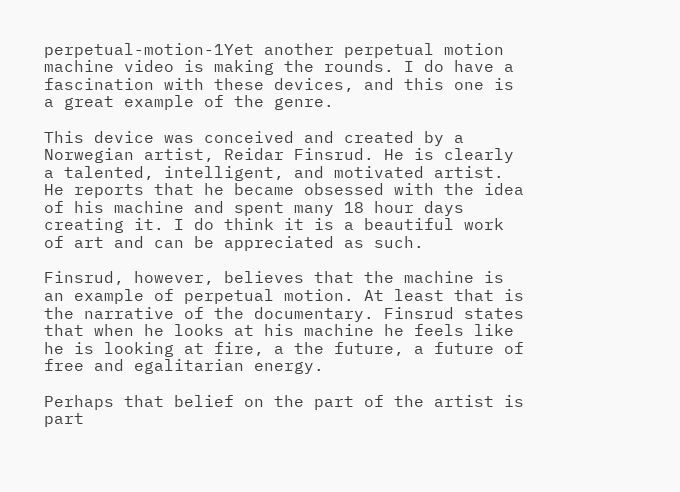perpetual-motion-1Yet another perpetual motion machine video is making the rounds. I do have a fascination with these devices, and this one is a great example of the genre.

This device was conceived and created by a Norwegian artist, Reidar Finsrud. He is clearly a talented, intelligent, and motivated artist. He reports that he became obsessed with the idea of his machine and spent many 18 hour days creating it. I do think it is a beautiful work of art and can be appreciated as such.

Finsrud, however, believes that the machine is an example of perpetual motion. At least that is the narrative of the documentary. Finsrud states that when he looks at his machine he feels like he is looking at fire, a the future, a future of free and egalitarian energy.

Perhaps that belief on the part of the artist is part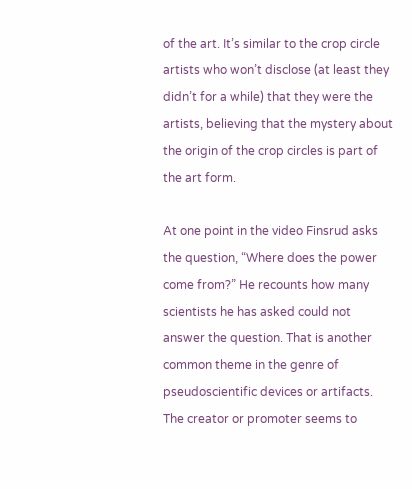of the art. It’s similar to the crop circle artists who won’t disclose (at least they didn’t for a while) that they were the artists, believing that the mystery about the origin of the crop circles is part of the art form.

At one point in the video Finsrud asks the question, “Where does the power come from?” He recounts how many scientists he has asked could not answer the question. That is another common theme in the genre of pseudoscientific devices or artifacts. The creator or promoter seems to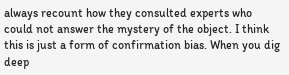always recount how they consulted experts who could not answer the mystery of the object. I think this is just a form of confirmation bias. When you dig deep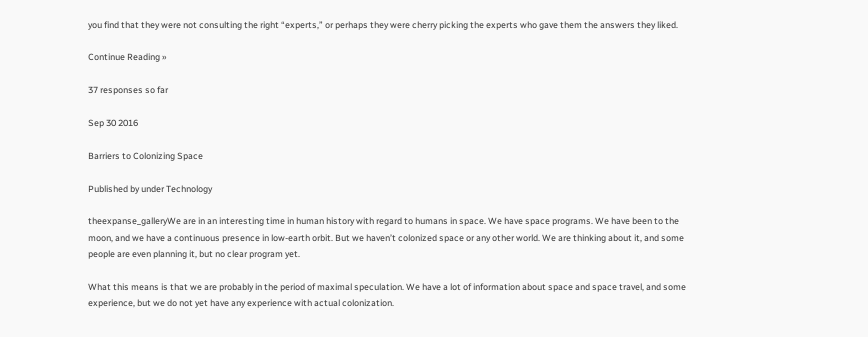you find that they were not consulting the right “experts,” or perhaps they were cherry picking the experts who gave them the answers they liked.

Continue Reading »

37 responses so far

Sep 30 2016

Barriers to Colonizing Space

Published by under Technology

theexpanse_galleryWe are in an interesting time in human history with regard to humans in space. We have space programs. We have been to the moon, and we have a continuous presence in low-earth orbit. But we haven’t colonized space or any other world. We are thinking about it, and some people are even planning it, but no clear program yet.

What this means is that we are probably in the period of maximal speculation. We have a lot of information about space and space travel, and some experience, but we do not yet have any experience with actual colonization.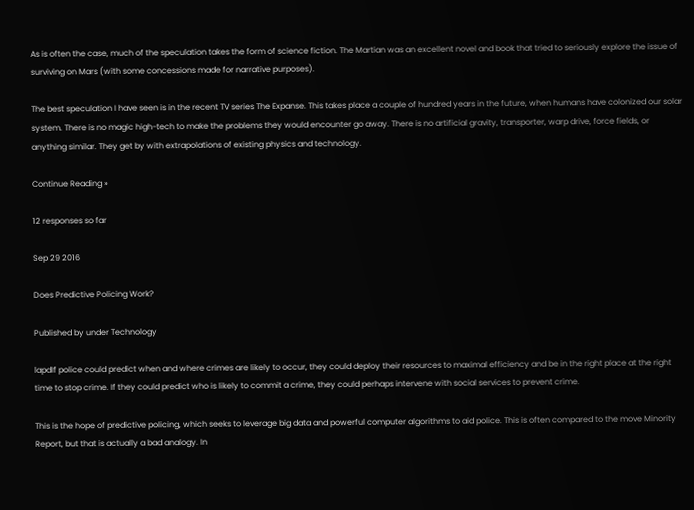As is often the case, much of the speculation takes the form of science fiction. The Martian was an excellent novel and book that tried to seriously explore the issue of surviving on Mars (with some concessions made for narrative purposes).

The best speculation I have seen is in the recent TV series The Expanse. This takes place a couple of hundred years in the future, when humans have colonized our solar system. There is no magic high-tech to make the problems they would encounter go away. There is no artificial gravity, transporter, warp drive, force fields, or anything similar. They get by with extrapolations of existing physics and technology.

Continue Reading »

12 responses so far

Sep 29 2016

Does Predictive Policing Work?

Published by under Technology

lapdIf police could predict when and where crimes are likely to occur, they could deploy their resources to maximal efficiency and be in the right place at the right time to stop crime. If they could predict who is likely to commit a crime, they could perhaps intervene with social services to prevent crime.

This is the hope of predictive policing, which seeks to leverage big data and powerful computer algorithms to aid police. This is often compared to the move Minority Report, but that is actually a bad analogy. In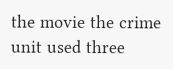the movie the crime unit used three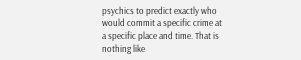psychics to predict exactly who would commit a specific crime at a specific place and time. That is nothing like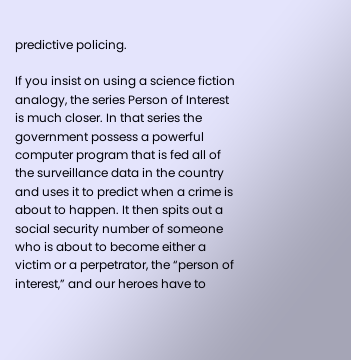predictive policing.

If you insist on using a science fiction analogy, the series Person of Interest is much closer. In that series the government possess a powerful computer program that is fed all of the surveillance data in the country and uses it to predict when a crime is about to happen. It then spits out a social security number of someone who is about to become either a victim or a perpetrator, the “person of interest,” and our heroes have to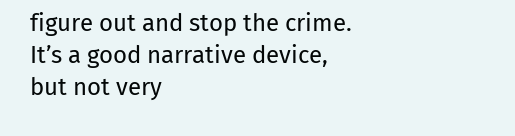figure out and stop the crime. It’s a good narrative device, but not very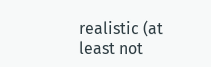realistic (at least not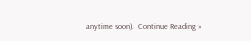anytime soon).  Continue Reading »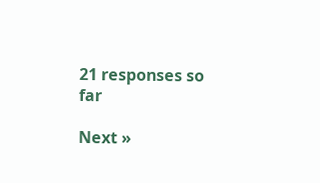21 responses so far

Next »